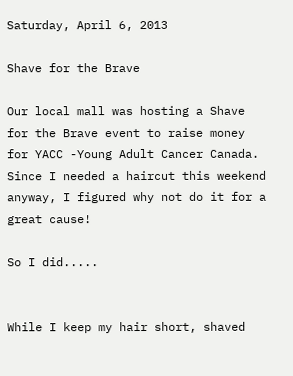Saturday, April 6, 2013

Shave for the Brave

Our local mall was hosting a Shave for the Brave event to raise money for YACC -Young Adult Cancer Canada.  Since I needed a haircut this weekend anyway, I figured why not do it for a great cause!

So I did.....


While I keep my hair short, shaved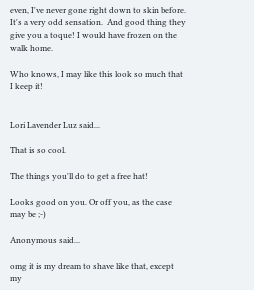even, I've never gone right down to skin before. It's a very odd sensation.  And good thing they give you a toque! I would have frozen on the walk home.

Who knows, I may like this look so much that I keep it!


Lori Lavender Luz said...

That is so cool.

The things you'll do to get a free hat!

Looks good on you. Or off you, as the case may be ;-)

Anonymous said...

omg it is my dream to shave like that, except my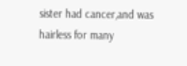sister had cancer,and was hairless for many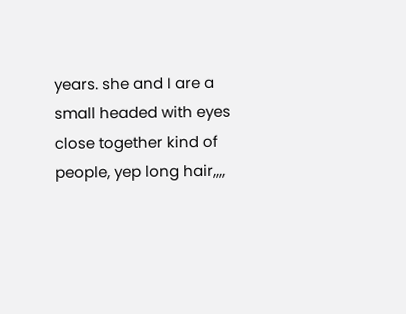years. she and I are a small headed with eyes close together kind of people, yep long hair,,,,